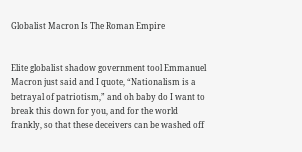Globalist Macron Is The Roman Empire


Elite globalist shadow government tool Emmanuel Macron just said and I quote, “Nationalism is a betrayal of patriotism,” and oh baby do I want to break this down for you, and for the world frankly, so that these deceivers can be washed off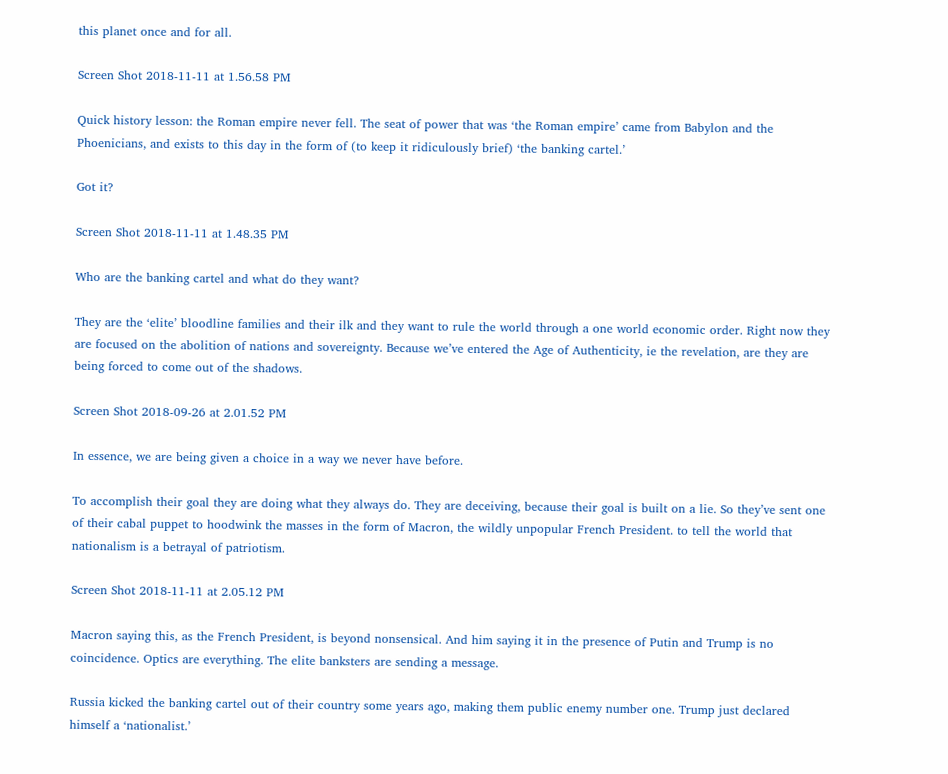this planet once and for all.

Screen Shot 2018-11-11 at 1.56.58 PM

Quick history lesson: the Roman empire never fell. The seat of power that was ‘the Roman empire’ came from Babylon and the Phoenicians, and exists to this day in the form of (to keep it ridiculously brief) ‘the banking cartel.’

Got it?

Screen Shot 2018-11-11 at 1.48.35 PM

Who are the banking cartel and what do they want?

They are the ‘elite’ bloodline families and their ilk and they want to rule the world through a one world economic order. Right now they are focused on the abolition of nations and sovereignty. Because we’ve entered the Age of Authenticity, ie the revelation, are they are being forced to come out of the shadows.

Screen Shot 2018-09-26 at 2.01.52 PM

In essence, we are being given a choice in a way we never have before.

To accomplish their goal they are doing what they always do. They are deceiving, because their goal is built on a lie. So they’ve sent one of their cabal puppet to hoodwink the masses in the form of Macron, the wildly unpopular French President. to tell the world that nationalism is a betrayal of patriotism.

Screen Shot 2018-11-11 at 2.05.12 PM

Macron saying this, as the French President, is beyond nonsensical. And him saying it in the presence of Putin and Trump is no coincidence. Optics are everything. The elite banksters are sending a message.

Russia kicked the banking cartel out of their country some years ago, making them public enemy number one. Trump just declared himself a ‘nationalist.’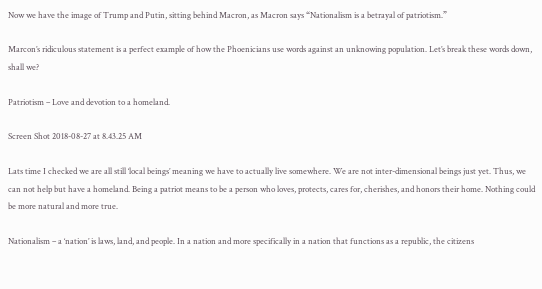Now we have the image of Trump and Putin, sitting behind Macron, as Macron says “Nationalism is a betrayal of patriotism.”

Marcon’s ridiculous statement is a perfect example of how the Phoenicians use words against an unknowing population. Let’s break these words down, shall we?

Patriotism – Love and devotion to a homeland.

Screen Shot 2018-08-27 at 8.43.25 AM

Lats time I checked we are all still ‘local beings’ meaning we have to actually live somewhere. We are not inter-dimensional beings just yet. Thus, we can not help but have a homeland. Being a patriot means to be a person who loves, protects, cares for, cherishes, and honors their home. Nothing could be more natural and more true.

Nationalism – a ‘nation’ is laws, land, and people. In a nation and more specifically in a nation that functions as a republic, the citizens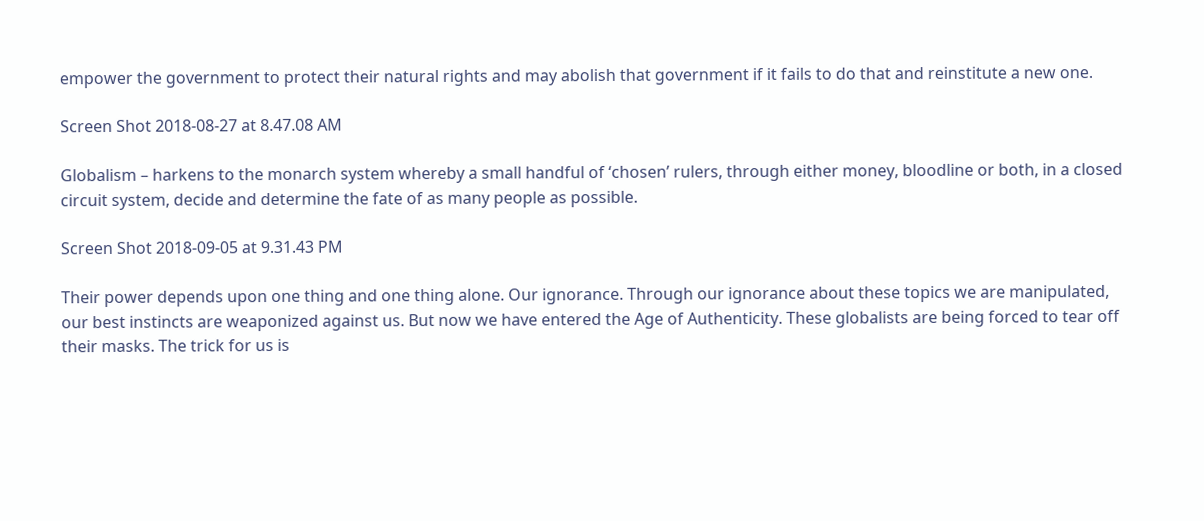empower the government to protect their natural rights and may abolish that government if it fails to do that and reinstitute a new one.

Screen Shot 2018-08-27 at 8.47.08 AM

Globalism – harkens to the monarch system whereby a small handful of ‘chosen’ rulers, through either money, bloodline or both, in a closed circuit system, decide and determine the fate of as many people as possible.

Screen Shot 2018-09-05 at 9.31.43 PM

Their power depends upon one thing and one thing alone. Our ignorance. Through our ignorance about these topics we are manipulated, our best instincts are weaponized against us. But now we have entered the Age of Authenticity. These globalists are being forced to tear off their masks. The trick for us is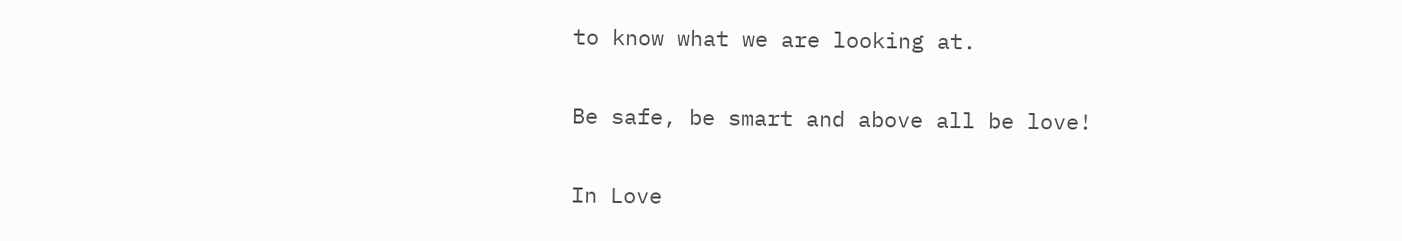to know what we are looking at.

Be safe, be smart and above all be love!

In Love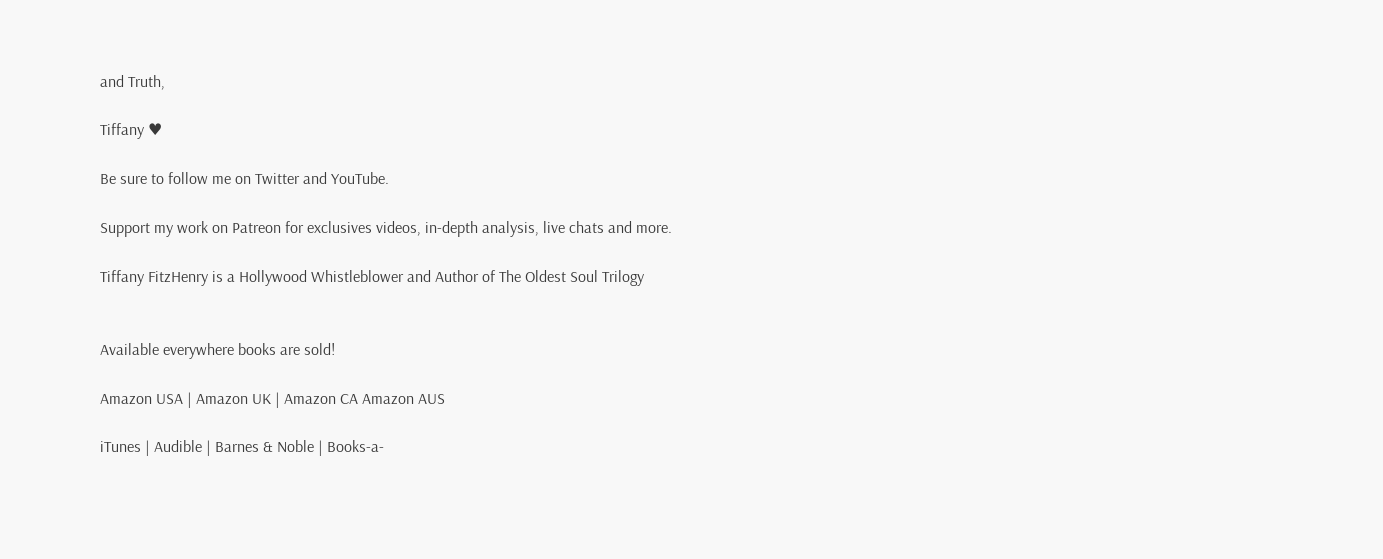and Truth,

Tiffany ♥

Be sure to follow me on Twitter and YouTube.

Support my work on Patreon for exclusives videos, in-depth analysis, live chats and more.

Tiffany FitzHenry is a Hollywood Whistleblower and Author of The Oldest Soul Trilogy


Available everywhere books are sold!

Amazon USA | Amazon UK | Amazon CA Amazon AUS

iTunes | Audible | Barnes & Noble | Books-a-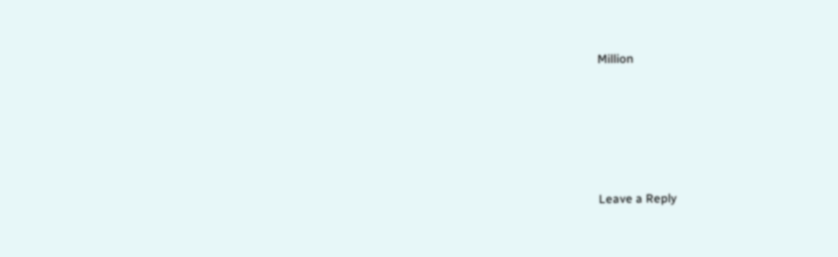Million






Leave a Reply